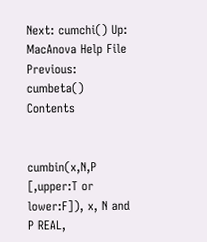Next: cumchi() Up: MacAnova Help File Previous: cumbeta()   Contents


cumbin(x,N,P [,upper:T or lower:F]), x, N and P REAL,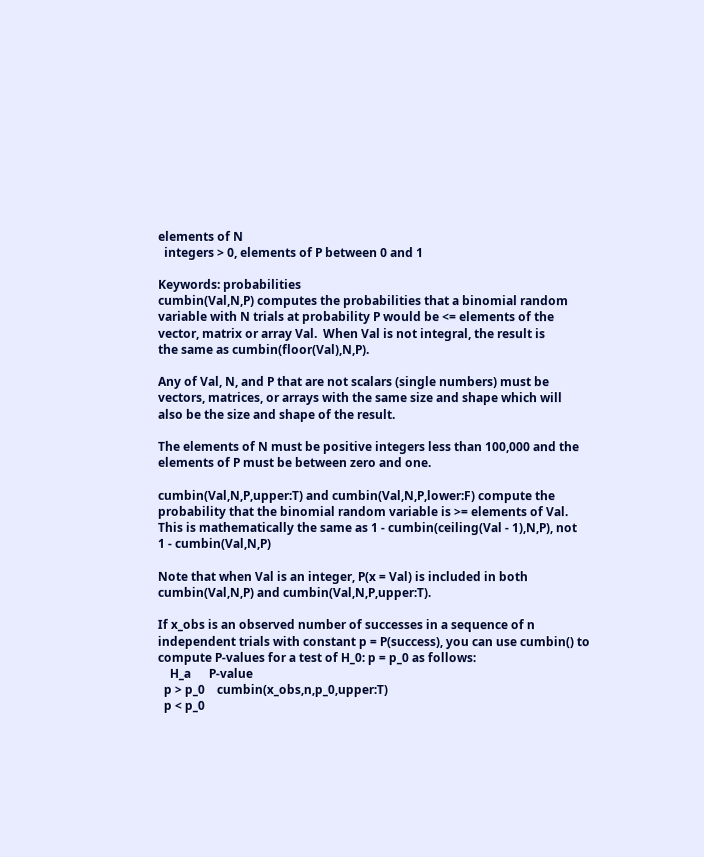elements of N
  integers > 0, elements of P between 0 and 1

Keywords: probabilities
cumbin(Val,N,P) computes the probabilities that a binomial random
variable with N trials at probability P would be <= elements of the
vector, matrix or array Val.  When Val is not integral, the result is
the same as cumbin(floor(Val),N,P).

Any of Val, N, and P that are not scalars (single numbers) must be
vectors, matrices, or arrays with the same size and shape which will
also be the size and shape of the result.

The elements of N must be positive integers less than 100,000 and the
elements of P must be between zero and one.

cumbin(Val,N,P,upper:T) and cumbin(Val,N,P,lower:F) compute the
probability that the binomial random variable is >= elements of Val.
This is mathematically the same as 1 - cumbin(ceiling(Val - 1),N,P), not
1 - cumbin(Val,N,P)

Note that when Val is an integer, P(x = Val) is included in both
cumbin(Val,N,P) and cumbin(Val,N,P,upper:T).

If x_obs is an observed number of successes in a sequence of n
independent trials with constant p = P(success), you can use cumbin() to
compute P-values for a test of H_0: p = p_0 as follows:
    H_a      P-value
  p > p_0    cumbin(x_obs,n,p_0,upper:T)
  p < p_0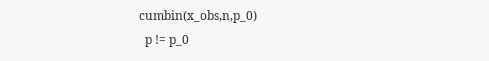cumbin(x_obs,n,p_0)
  p != p_0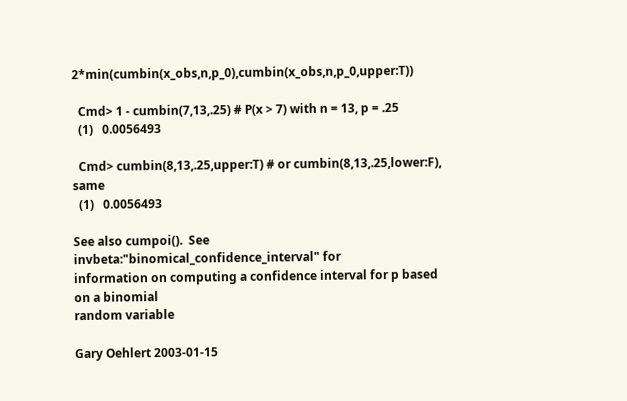2*min(cumbin(x_obs,n,p_0),cumbin(x_obs,n,p_0,upper:T))

  Cmd> 1 - cumbin(7,13,.25) # P(x > 7) with n = 13, p = .25
  (1)   0.0056493

  Cmd> cumbin(8,13,.25,upper:T) # or cumbin(8,13,.25,lower:F), same
  (1)   0.0056493

See also cumpoi().  See invbeta:"binomical_confidence_interval" for
information on computing a confidence interval for p based on a binomial
random variable

Gary Oehlert 2003-01-15